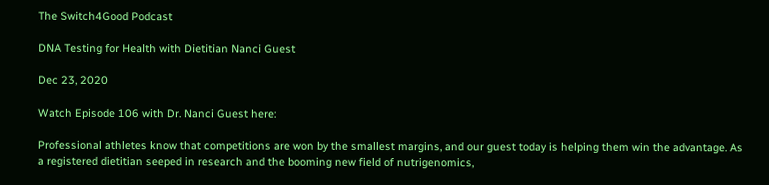The Switch4Good Podcast

DNA Testing for Health with Dietitian Nanci Guest

Dec 23, 2020

Watch Episode 106 with Dr. Nanci Guest here:

Professional athletes know that competitions are won by the smallest margins, and our guest today is helping them win the advantage. As a registered dietitian seeped in research and the booming new field of nutrigenomics,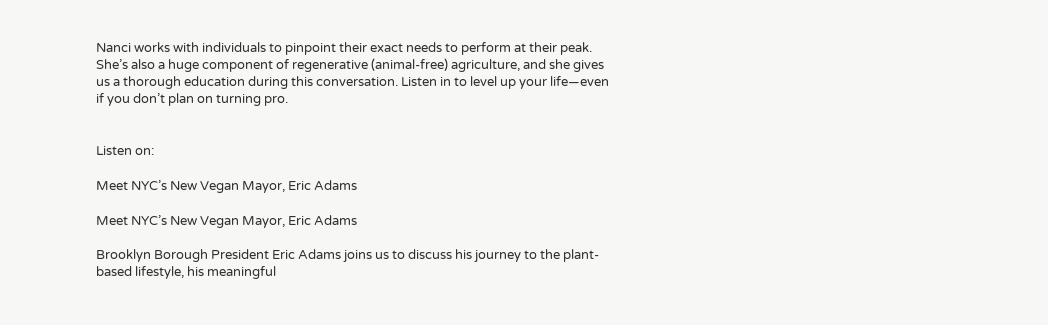Nanci works with individuals to pinpoint their exact needs to perform at their peak. She’s also a huge component of regenerative (animal-free) agriculture, and she gives us a thorough education during this conversation. Listen in to level up your life—even if you don’t plan on turning pro.


Listen on:

Meet NYC’s New Vegan Mayor, Eric Adams

Meet NYC’s New Vegan Mayor, Eric Adams

Brooklyn Borough President Eric Adams joins us to discuss his journey to the plant-based lifestyle, his meaningful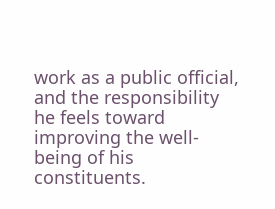work as a public official, and the responsibility he feels toward improving the well-being of his constituents.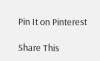Pin It on Pinterest

Share This